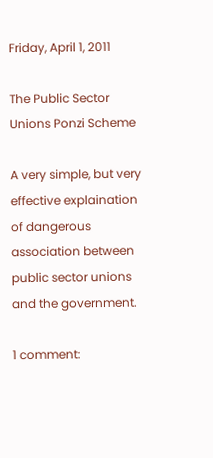Friday, April 1, 2011

The Public Sector Unions Ponzi Scheme

A very simple, but very effective explaination of dangerous association between public sector unions and the government.

1 comment: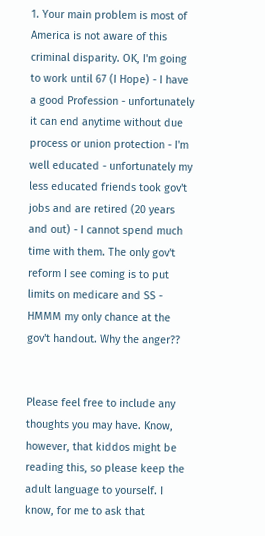1. Your main problem is most of America is not aware of this criminal disparity. OK, I'm going to work until 67 (I Hope) - I have a good Profession - unfortunately it can end anytime without due process or union protection - I'm well educated - unfortunately my less educated friends took gov't jobs and are retired (20 years and out) - I cannot spend much time with them. The only gov't reform I see coming is to put limits on medicare and SS - HMMM my only chance at the gov't handout. Why the anger??


Please feel free to include any thoughts you may have. Know, however, that kiddos might be reading this, so please keep the adult language to yourself. I know, for me to ask that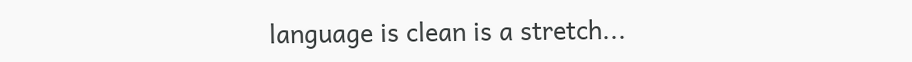language is clean is a stretch...